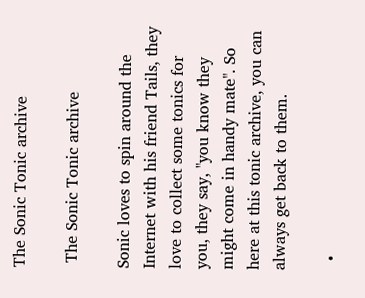The Sonic Tonic archive

 The Sonic Tonic archive

Sonic loves to spin around the Internet with his friend Tails, they love to collect some tonics for you, they say, "you know they might come in handy mate". So here at this tonic archive, you can always get back to them.

  •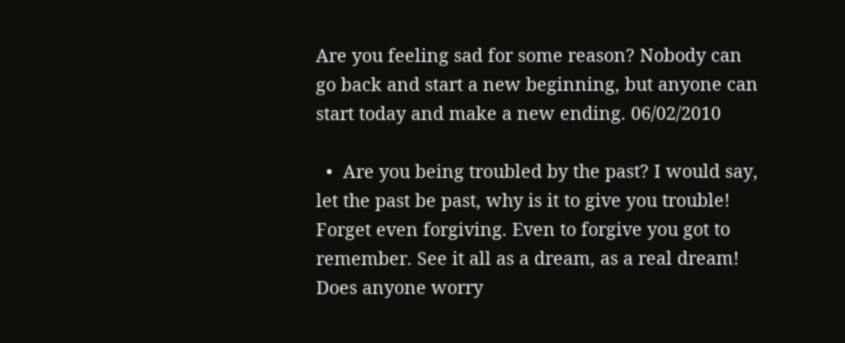Are you feeling sad for some reason? Nobody can go back and start a new beginning, but anyone can start today and make a new ending. 06/02/2010

  •  Are you being troubled by the past? I would say, let the past be past, why is it to give you trouble! Forget even forgiving. Even to forgive you got to remember. See it all as a dream, as a real dream! Does anyone worry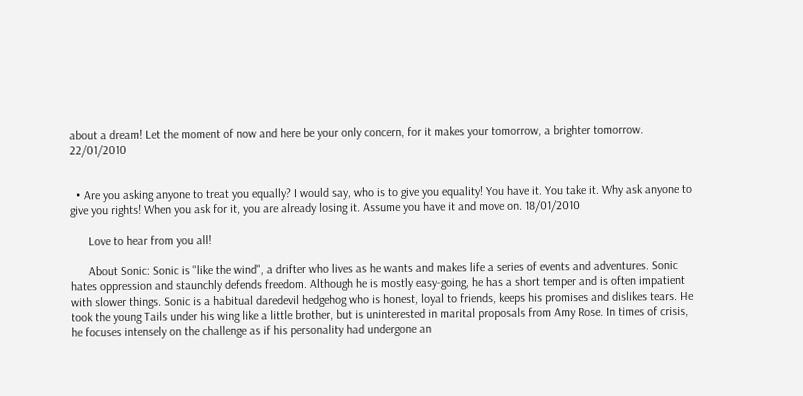about a dream! Let the moment of now and here be your only concern, for it makes your tomorrow, a brighter tomorrow. 22/01/2010


  • Are you asking anyone to treat you equally? I would say, who is to give you equality! You have it. You take it. Why ask anyone to give you rights! When you ask for it, you are already losing it. Assume you have it and move on. 18/01/2010

      Love to hear from you all!

      About Sonic: Sonic is "like the wind", a drifter who lives as he wants and makes life a series of events and adventures. Sonic hates oppression and staunchly defends freedom. Although he is mostly easy-going, he has a short temper and is often impatient with slower things. Sonic is a habitual daredevil hedgehog who is honest, loyal to friends, keeps his promises and dislikes tears. He took the young Tails under his wing like a little brother, but is uninterested in marital proposals from Amy Rose. In times of crisis, he focuses intensely on the challenge as if his personality had undergone an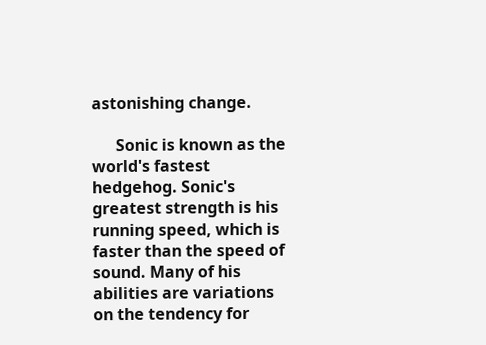astonishing change.

      Sonic is known as the world's fastest hedgehog. Sonic's greatest strength is his running speed, which is faster than the speed of sound. Many of his abilities are variations on the tendency for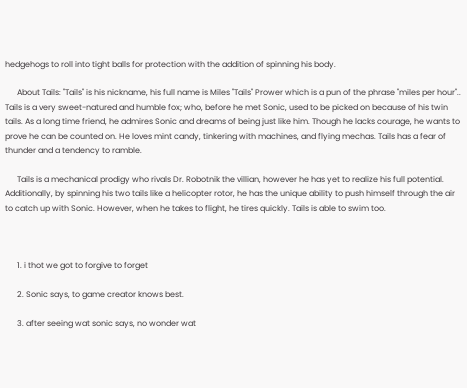hedgehogs to roll into tight balls for protection with the addition of spinning his body.

      About Tails: "Tails" is his nickname, his full name is Miles "Tails" Prower which is a pun of the phrase "miles per hour".. Tails is a very sweet-natured and humble fox; who, before he met Sonic, used to be picked on because of his twin tails. As a long time friend, he admires Sonic and dreams of being just like him. Though he lacks courage, he wants to prove he can be counted on. He loves mint candy, tinkering with machines, and flying mechas. Tails has a fear of thunder and a tendency to ramble.

      Tails is a mechanical prodigy who rivals Dr. Robotnik the villian, however he has yet to realize his full potential. Additionally, by spinning his two tails like a helicopter rotor, he has the unique ability to push himself through the air to catch up with Sonic. However, when he takes to flight, he tires quickly. Tails is able to swim too.



      1. i thot we got to forgive to forget

      2. Sonic says, to game creator knows best.

      3. after seeing wat sonic says, no wonder wat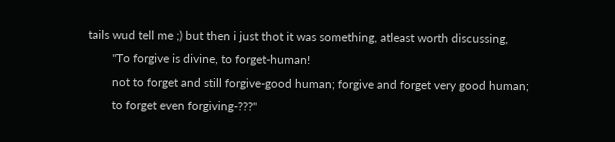tails wud tell me ;) but then i just thot it was something, atleast worth discussing,
        "To forgive is divine, to forget-human!
        not to forget and still forgive-good human; forgive and forget very good human;
        to forget even forgiving-???"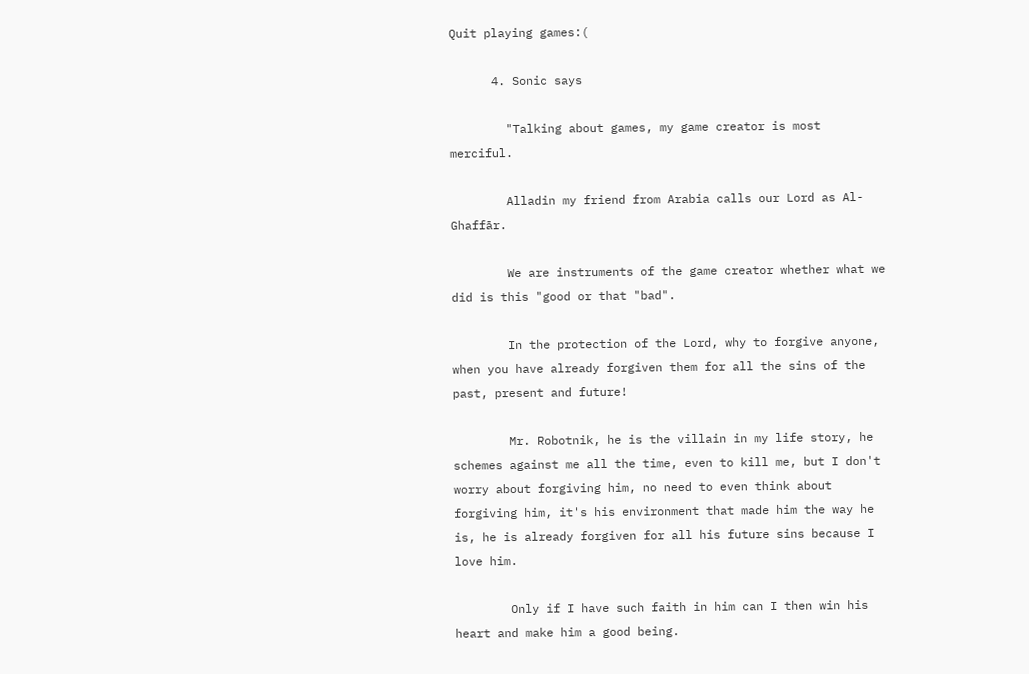Quit playing games:(

      4. Sonic says

        "Talking about games, my game creator is most merciful.

        Alladin my friend from Arabia calls our Lord as Al-Ghaffār.

        We are instruments of the game creator whether what we did is this "good or that "bad".

        In the protection of the Lord, why to forgive anyone, when you have already forgiven them for all the sins of the past, present and future!

        Mr. Robotnik, he is the villain in my life story, he schemes against me all the time, even to kill me, but I don't worry about forgiving him, no need to even think about forgiving him, it's his environment that made him the way he is, he is already forgiven for all his future sins because I love him.

        Only if I have such faith in him can I then win his heart and make him a good being.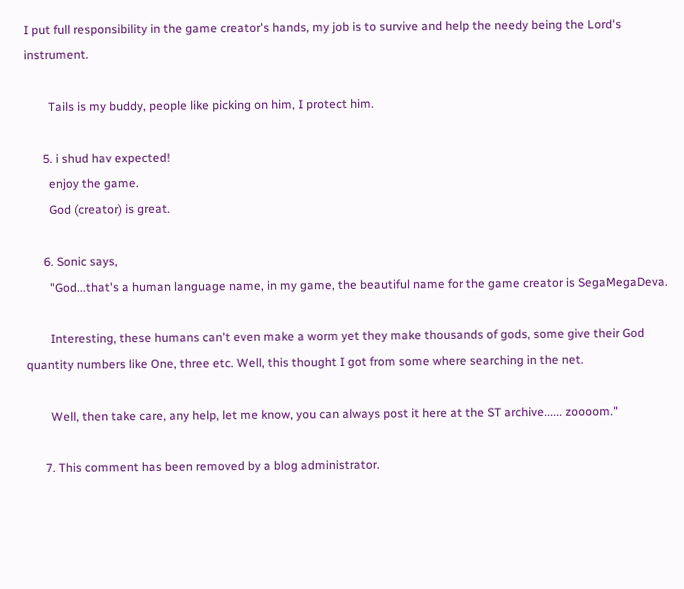I put full responsibility in the game creator's hands, my job is to survive and help the needy being the Lord's instrument.

        Tails is my buddy, people like picking on him, I protect him.

      5. i shud hav expected!
        enjoy the game.
        God (creator) is great.

      6. Sonic says,
        "God...that's a human language name, in my game, the beautiful name for the game creator is SegaMegaDeva.

        Interesting, these humans can't even make a worm yet they make thousands of gods, some give their God quantity numbers like One, three etc. Well, this thought I got from some where searching in the net.

        Well, then take care, any help, let me know, you can always post it here at the ST archive...... zoooom."

      7. This comment has been removed by a blog administrator.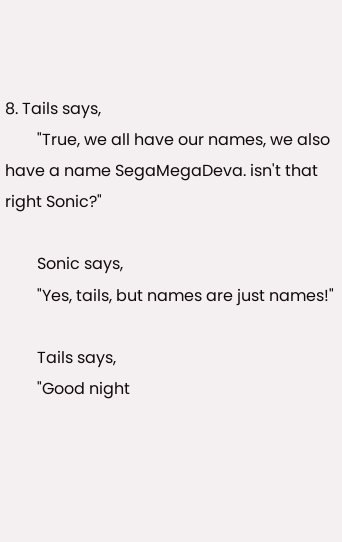8. Tails says,
        "True, we all have our names, we also have a name SegaMegaDeva. isn't that right Sonic?"

        Sonic says,
        "Yes, tails, but names are just names!"

        Tails says,
        "Good night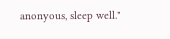anonyous, sleep well."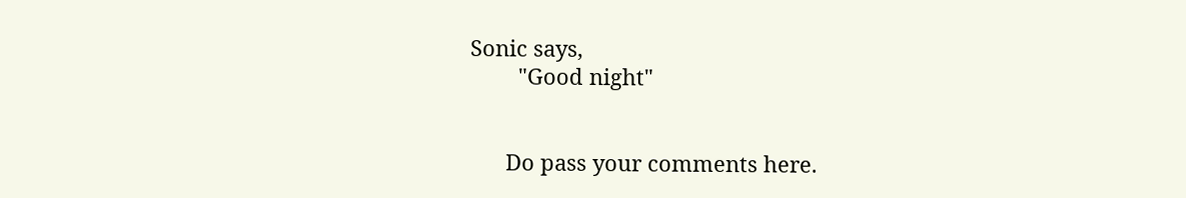Sonic says,
        "Good night"


      Do pass your comments here.